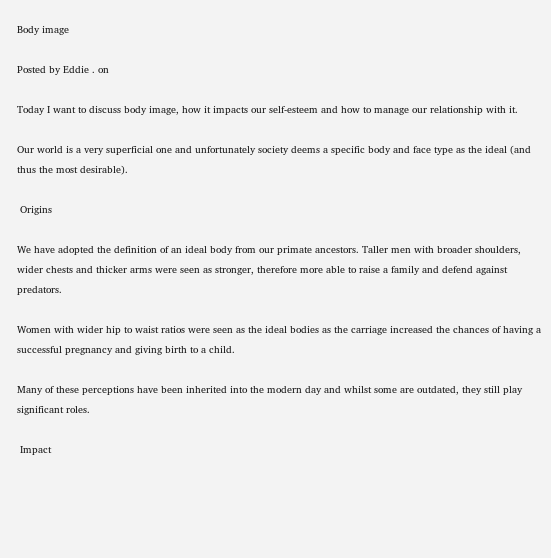Body image

Posted by Eddie . on

Today I want to discuss body image, how it impacts our self-esteem and how to manage our relationship with it.

Our world is a very superficial one and unfortunately society deems a specific body and face type as the ideal (and thus the most desirable).

 Origins

We have adopted the definition of an ideal body from our primate ancestors. Taller men with broader shoulders, wider chests and thicker arms were seen as stronger, therefore more able to raise a family and defend against predators.

Women with wider hip to waist ratios were seen as the ideal bodies as the carriage increased the chances of having a successful pregnancy and giving birth to a child.

Many of these perceptions have been inherited into the modern day and whilst some are outdated, they still play significant roles.

 Impact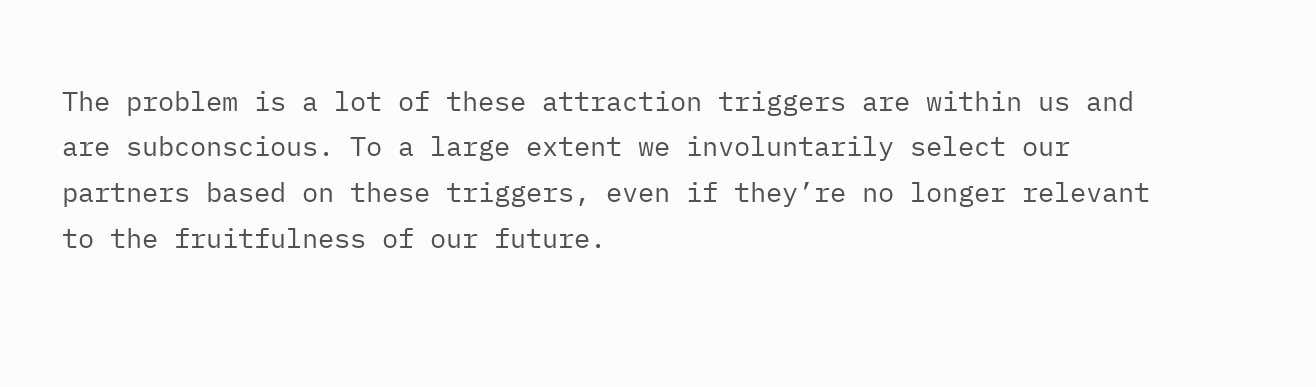The problem is a lot of these attraction triggers are within us and are subconscious. To a large extent we involuntarily select our partners based on these triggers, even if they’re no longer relevant to the fruitfulness of our future.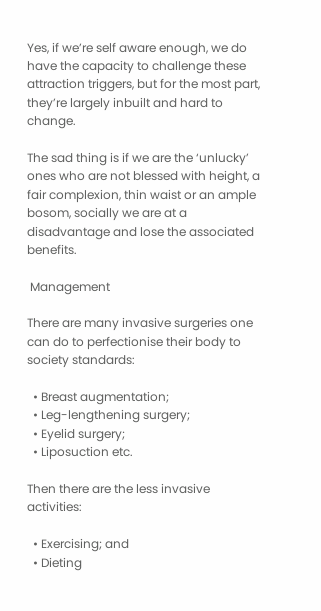Yes, if we’re self aware enough, we do have the capacity to challenge these attraction triggers, but for the most part, they’re largely inbuilt and hard to change.

The sad thing is if we are the ‘unlucky’ ones who are not blessed with height, a fair complexion, thin waist or an ample bosom, socially we are at a disadvantage and lose the associated benefits.

 Management

There are many invasive surgeries one can do to perfectionise their body to society standards:

  • Breast augmentation;
  • Leg-lengthening surgery;
  • Eyelid surgery;
  • Liposuction etc.

Then there are the less invasive activities:

  • Exercising; and
  • Dieting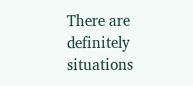There are definitely situations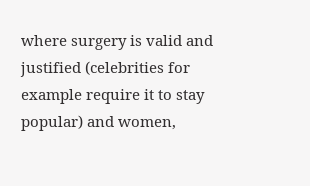where surgery is valid and justified (celebrities for example require it to stay popular) and women,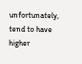unfortunately, tend to have higher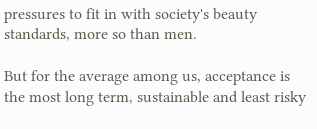pressures to fit in with society's beauty standards, more so than men.

But for the average among us, acceptance is the most long term, sustainable and least risky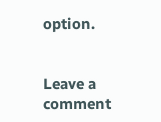option.


Leave a comment